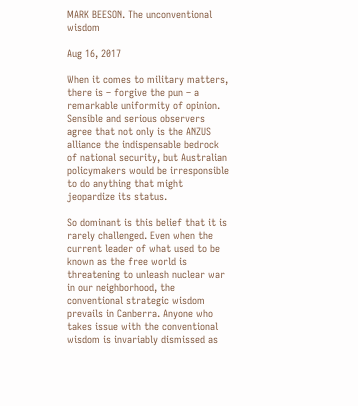MARK BEESON. The unconventional wisdom

Aug 16, 2017

When it comes to military matters, there is – forgive the pun – a remarkable uniformity of opinion. Sensible and serious observers agree that not only is the ANZUS alliance the indispensable bedrock of national security, but Australian policymakers would be irresponsible to do anything that might jeopardize its status.

So dominant is this belief that it is rarely challenged. Even when the current leader of what used to be known as the free world is threatening to unleash nuclear war in our neighborhood, the conventional strategic wisdom prevails in Canberra. Anyone who takes issue with the conventional wisdom is invariably dismissed as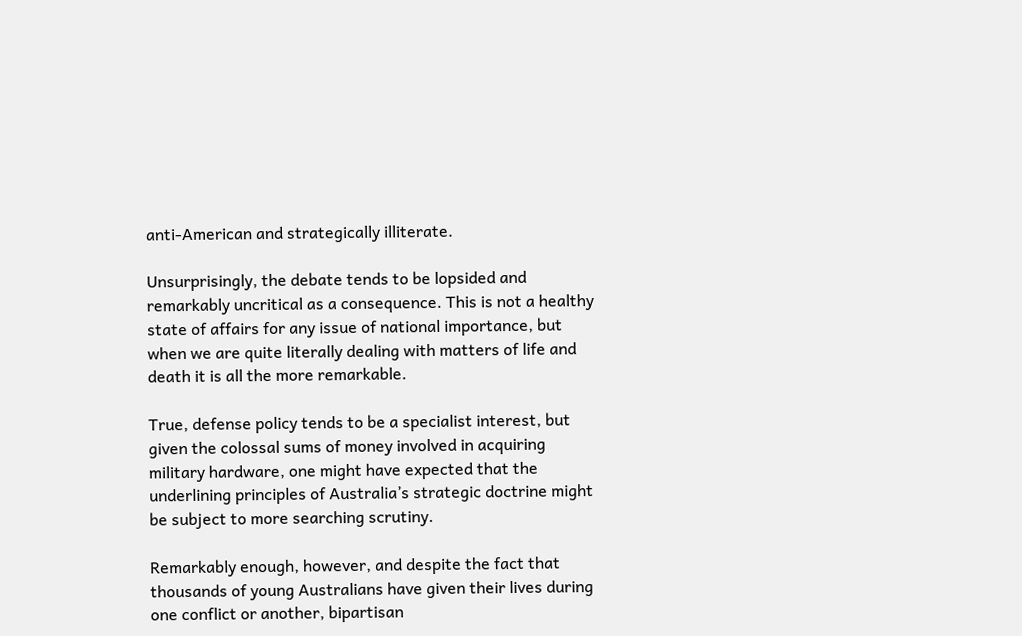anti-American and strategically illiterate.

Unsurprisingly, the debate tends to be lopsided and remarkably uncritical as a consequence. This is not a healthy state of affairs for any issue of national importance, but when we are quite literally dealing with matters of life and death it is all the more remarkable.

True, defense policy tends to be a specialist interest, but given the colossal sums of money involved in acquiring military hardware, one might have expected that the underlining principles of Australia’s strategic doctrine might be subject to more searching scrutiny.

Remarkably enough, however, and despite the fact that thousands of young Australians have given their lives during one conflict or another, bipartisan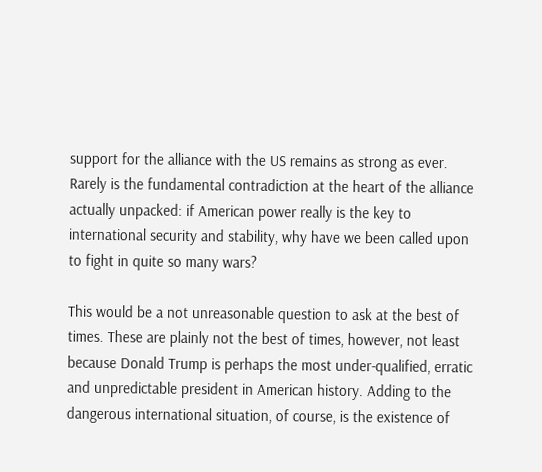support for the alliance with the US remains as strong as ever. Rarely is the fundamental contradiction at the heart of the alliance actually unpacked: if American power really is the key to international security and stability, why have we been called upon to fight in quite so many wars?

This would be a not unreasonable question to ask at the best of times. These are plainly not the best of times, however, not least because Donald Trump is perhaps the most under-qualified, erratic and unpredictable president in American history. Adding to the dangerous international situation, of course, is the existence of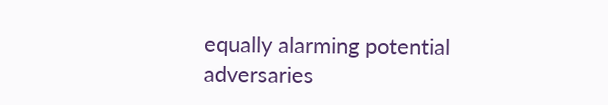equally alarming potential adversaries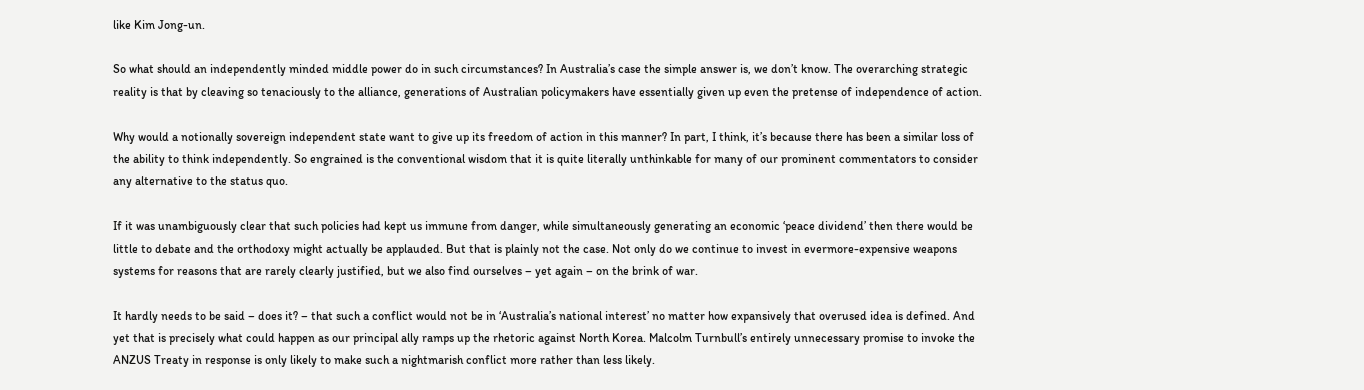like Kim Jong-un.

So what should an independently minded middle power do in such circumstances? In Australia’s case the simple answer is, we don’t know. The overarching strategic reality is that by cleaving so tenaciously to the alliance, generations of Australian policymakers have essentially given up even the pretense of independence of action.

Why would a notionally sovereign independent state want to give up its freedom of action in this manner? In part, I think, it’s because there has been a similar loss of the ability to think independently. So engrained is the conventional wisdom that it is quite literally unthinkable for many of our prominent commentators to consider any alternative to the status quo.

If it was unambiguously clear that such policies had kept us immune from danger, while simultaneously generating an economic ‘peace dividend’ then there would be little to debate and the orthodoxy might actually be applauded. But that is plainly not the case. Not only do we continue to invest in evermore-expensive weapons systems for reasons that are rarely clearly justified, but we also find ourselves – yet again – on the brink of war.

It hardly needs to be said – does it? – that such a conflict would not be in ‘Australia’s national interest’ no matter how expansively that overused idea is defined. And yet that is precisely what could happen as our principal ally ramps up the rhetoric against North Korea. Malcolm Turnbull’s entirely unnecessary promise to invoke the ANZUS Treaty in response is only likely to make such a nightmarish conflict more rather than less likely.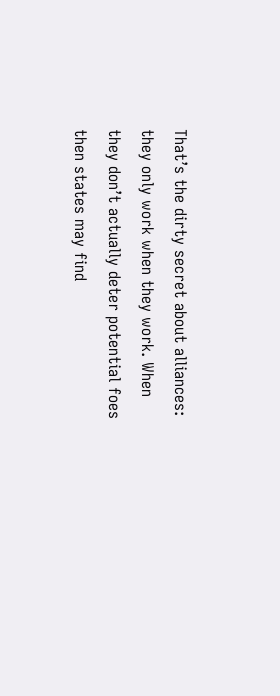That’s the dirty secret about alliances: they only work when they work. When they don’t actually deter potential foes then states may find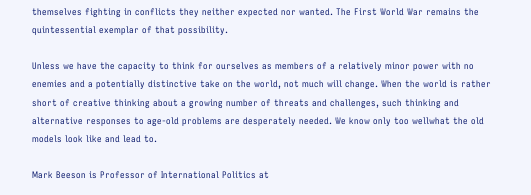themselves fighting in conflicts they neither expected nor wanted. The First World War remains the quintessential exemplar of that possibility.

Unless we have the capacity to think for ourselves as members of a relatively minor power with no enemies and a potentially distinctive take on the world, not much will change. When the world is rather short of creative thinking about a growing number of threats and challenges, such thinking and alternative responses to age-old problems are desperately needed. We know only too wellwhat the old models look like and lead to.

Mark Beeson is Professor of International Politics at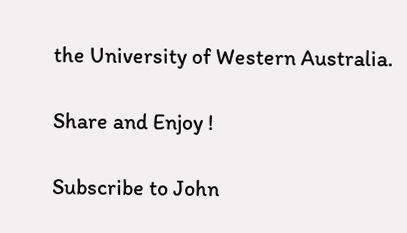the University of Western Australia.

Share and Enjoy !

Subscribe to John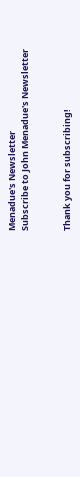Menadue's Newsletter
Subscribe to John Menadue's Newsletter


Thank you for subscribing!